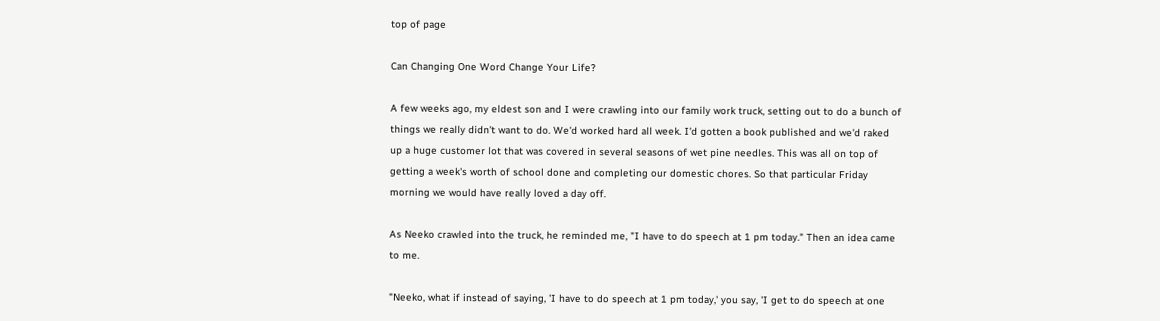top of page

Can Changing One Word Change Your Life?

A few weeks ago, my eldest son and I were crawling into our family work truck, setting out to do a bunch of things we really didn't want to do. We'd worked hard all week. I'd gotten a book published and we'd raked up a huge customer lot that was covered in several seasons of wet pine needles. This was all on top of getting a week's worth of school done and completing our domestic chores. So that particular Friday morning we would have really loved a day off.

As Neeko crawled into the truck, he reminded me, "I have to do speech at 1 pm today." Then an idea came to me.

"Neeko, what if instead of saying, 'I have to do speech at 1 pm today,' you say, 'I get to do speech at one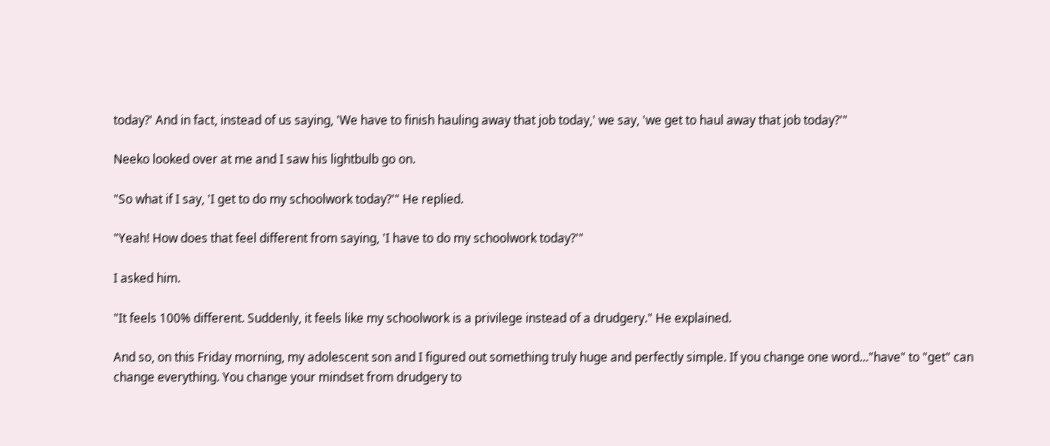today?' And in fact, instead of us saying, 'We have to finish hauling away that job today,' we say, 'we get to haul away that job today?'"

Neeko looked over at me and I saw his lightbulb go on.

"So what if I say, 'I get to do my schoolwork today?'" He replied.

"Yeah! How does that feel different from saying, 'I have to do my schoolwork today?'"

I asked him.

"It feels 100% different. Suddenly, it feels like my schoolwork is a privilege instead of a drudgery." He explained.

And so, on this Friday morning, my adolescent son and I figured out something truly huge and perfectly simple. If you change one word..."have" to "get" can change everything. You change your mindset from drudgery to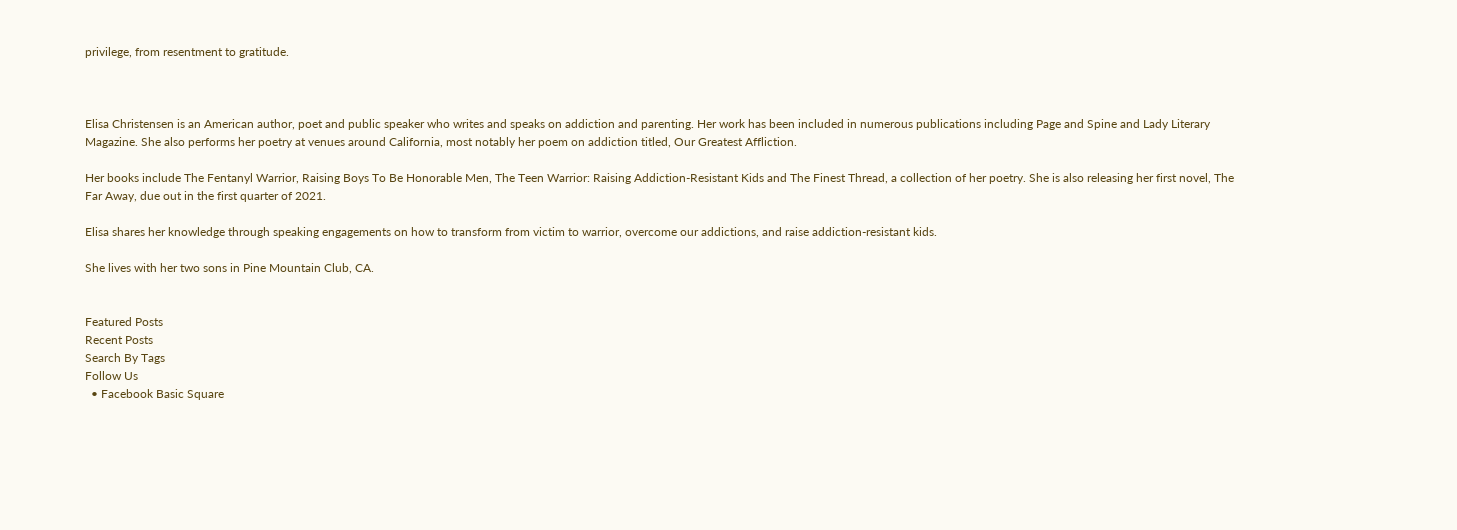privilege, from resentment to gratitude.



Elisa Christensen is an American author, poet and public speaker who writes and speaks on addiction and parenting. Her work has been included in numerous publications including Page and Spine and Lady Literary Magazine. She also performs her poetry at venues around California, most notably her poem on addiction titled, Our Greatest Affliction.

Her books include The Fentanyl Warrior, Raising Boys To Be Honorable Men, The Teen Warrior: Raising Addiction-Resistant Kids and The Finest Thread, a collection of her poetry. She is also releasing her first novel, The Far Away, due out in the first quarter of 2021.

Elisa shares her knowledge through speaking engagements on how to transform from victim to warrior, overcome our addictions, and raise addiction-resistant kids.

She lives with her two sons in Pine Mountain Club, CA.


Featured Posts
Recent Posts
Search By Tags
Follow Us
  • Facebook Basic Square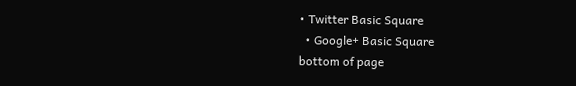• Twitter Basic Square
  • Google+ Basic Square
bottom of page